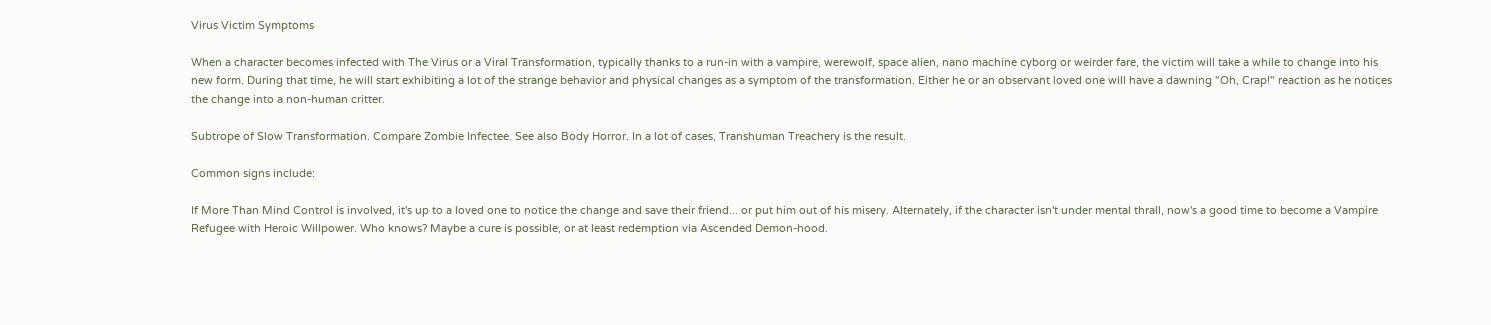Virus Victim Symptoms

When a character becomes infected with The Virus or a Viral Transformation, typically thanks to a run-in with a vampire, werewolf, space alien, nano machine cyborg or weirder fare, the victim will take a while to change into his new form. During that time, he will start exhibiting a lot of the strange behavior and physical changes as a symptom of the transformation. Either he or an observant loved one will have a dawning "Oh, Crap!" reaction as he notices the change into a non-human critter.

Subtrope of Slow Transformation. Compare Zombie Infectee. See also Body Horror. In a lot of cases, Transhuman Treachery is the result.

Common signs include:

If More Than Mind Control is involved, it's up to a loved one to notice the change and save their friend... or put him out of his misery. Alternately, if the character isn't under mental thrall, now's a good time to become a Vampire Refugee with Heroic Willpower. Who knows? Maybe a cure is possible, or at least redemption via Ascended Demon-hood.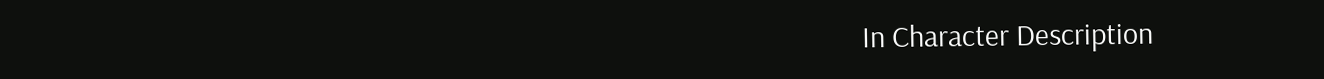In Character Description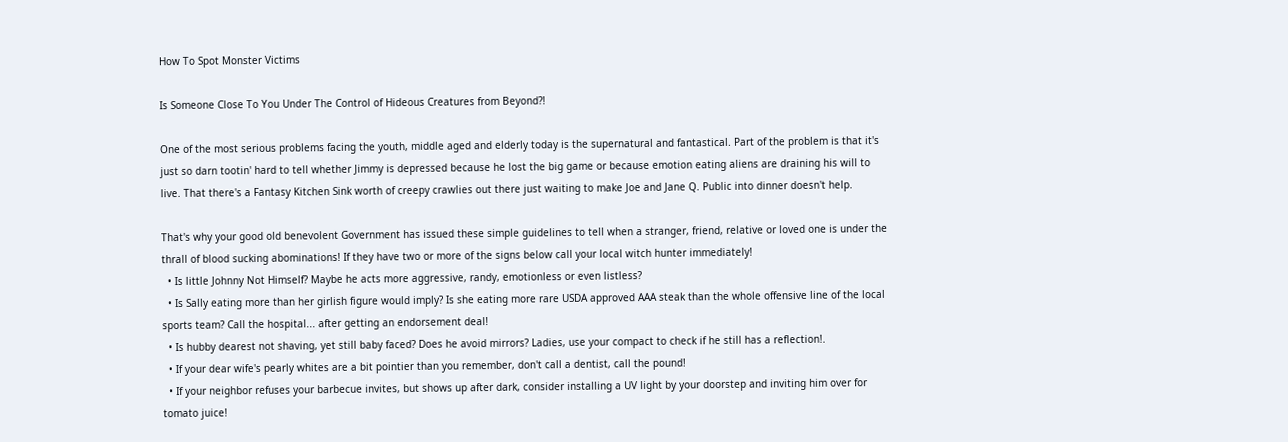How To Spot Monster Victims

Is Someone Close To You Under The Control of Hideous Creatures from Beyond?!

One of the most serious problems facing the youth, middle aged and elderly today is the supernatural and fantastical. Part of the problem is that it's just so darn tootin' hard to tell whether Jimmy is depressed because he lost the big game or because emotion eating aliens are draining his will to live. That there's a Fantasy Kitchen Sink worth of creepy crawlies out there just waiting to make Joe and Jane Q. Public into dinner doesn't help.

That's why your good old benevolent Government has issued these simple guidelines to tell when a stranger, friend, relative or loved one is under the thrall of blood sucking abominations! If they have two or more of the signs below call your local witch hunter immediately!
  • Is little Johnny Not Himself? Maybe he acts more aggressive, randy, emotionless or even listless?
  • Is Sally eating more than her girlish figure would imply? Is she eating more rare USDA approved AAA steak than the whole offensive line of the local sports team? Call the hospital... after getting an endorsement deal!
  • Is hubby dearest not shaving, yet still baby faced? Does he avoid mirrors? Ladies, use your compact to check if he still has a reflection!.
  • If your dear wife's pearly whites are a bit pointier than you remember, don't call a dentist, call the pound!
  • If your neighbor refuses your barbecue invites, but shows up after dark, consider installing a UV light by your doorstep and inviting him over for tomato juice!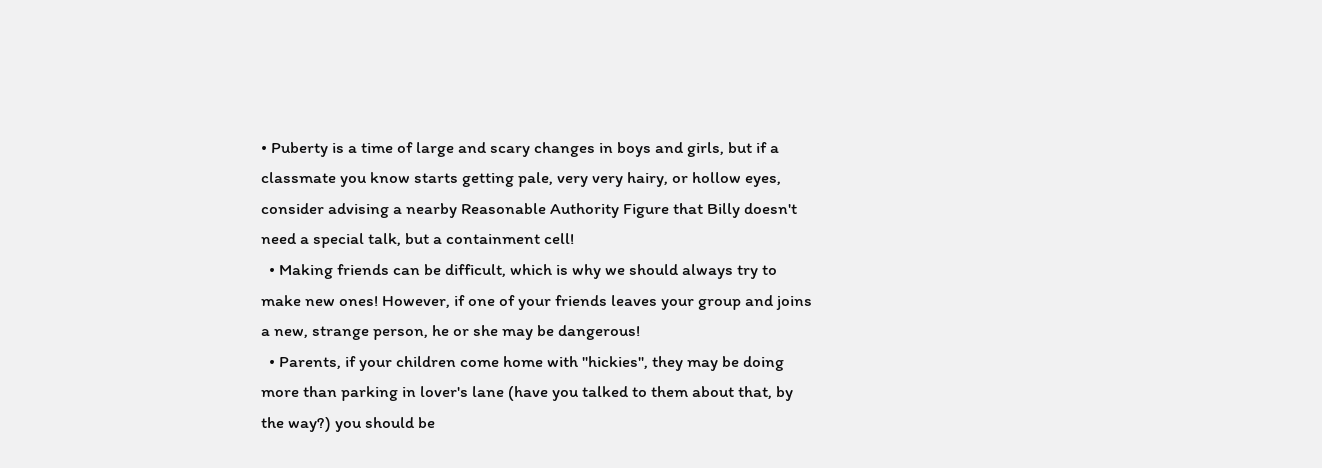• Puberty is a time of large and scary changes in boys and girls, but if a classmate you know starts getting pale, very very hairy, or hollow eyes, consider advising a nearby Reasonable Authority Figure that Billy doesn't need a special talk, but a containment cell!
  • Making friends can be difficult, which is why we should always try to make new ones! However, if one of your friends leaves your group and joins a new, strange person, he or she may be dangerous!
  • Parents, if your children come home with "hickies", they may be doing more than parking in lover's lane (have you talked to them about that, by the way?) you should be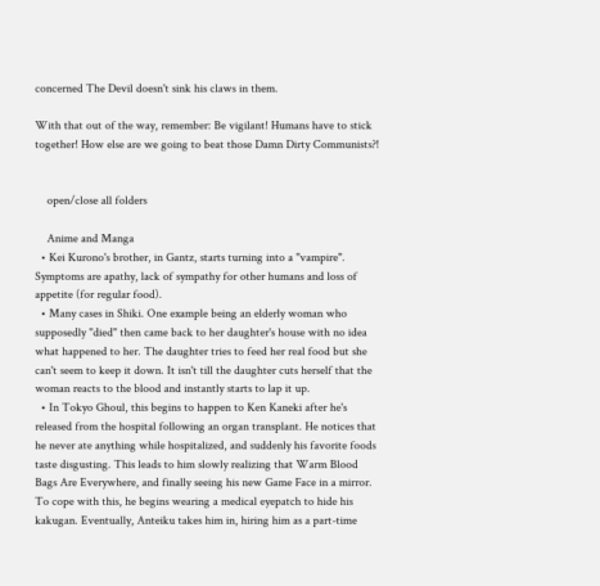concerned The Devil doesn't sink his claws in them.

With that out of the way, remember: Be vigilant! Humans have to stick together! How else are we going to beat those Damn Dirty Communists?!


    open/close all folders

    Anime and Manga
  • Kei Kurono's brother, in Gantz, starts turning into a "vampire". Symptoms are apathy, lack of sympathy for other humans and loss of appetite (for regular food).
  • Many cases in Shiki. One example being an elderly woman who supposedly "died" then came back to her daughter's house with no idea what happened to her. The daughter tries to feed her real food but she can't seem to keep it down. It isn't till the daughter cuts herself that the woman reacts to the blood and instantly starts to lap it up.
  • In Tokyo Ghoul, this begins to happen to Ken Kaneki after he's released from the hospital following an organ transplant. He notices that he never ate anything while hospitalized, and suddenly his favorite foods taste disgusting. This leads to him slowly realizing that Warm Blood Bags Are Everywhere, and finally seeing his new Game Face in a mirror. To cope with this, he begins wearing a medical eyepatch to hide his kakugan. Eventually, Anteiku takes him in, hiring him as a part-time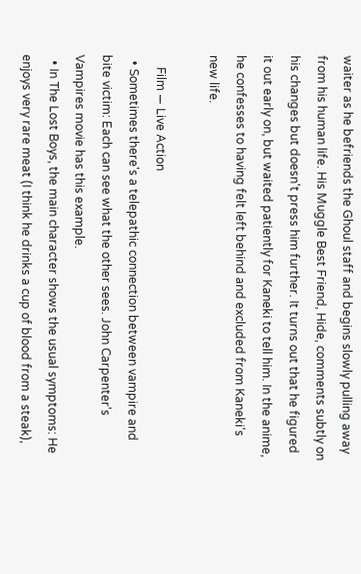waiter as he befriends the Ghoul staff and begins slowly pulling away from his human life. His Muggle Best Friend, Hide, comments subtly on his changes but doesn't press him further. It turns out that he figured it out early on, but waited patiently for Kaneki to tell him. In the anime, he confesses to having felt left behind and excluded from Kaneki's new life.

    Film — Live Action
  • Sometimes there's a telepathic connection between vampire and bite victim: Each can see what the other sees. John Carpenter's Vampires movie has this example.
  • In The Lost Boys, the main character shows the usual symptoms: He enjoys very rare meat (I think he drinks a cup of blood from a steak),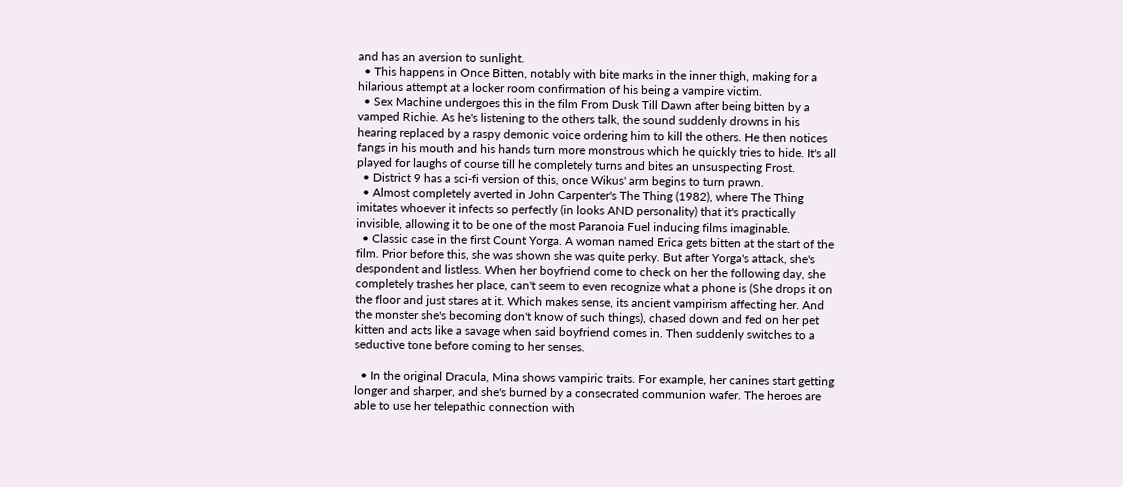and has an aversion to sunlight.
  • This happens in Once Bitten, notably with bite marks in the inner thigh, making for a hilarious attempt at a locker room confirmation of his being a vampire victim.
  • Sex Machine undergoes this in the film From Dusk Till Dawn after being bitten by a vamped Richie. As he's listening to the others talk, the sound suddenly drowns in his hearing replaced by a raspy demonic voice ordering him to kill the others. He then notices fangs in his mouth and his hands turn more monstrous which he quickly tries to hide. It's all played for laughs of course till he completely turns and bites an unsuspecting Frost.
  • District 9 has a sci-fi version of this, once Wikus' arm begins to turn prawn.
  • Almost completely averted in John Carpenter's The Thing (1982), where The Thing imitates whoever it infects so perfectly (in looks AND personality) that it's practically invisible, allowing it to be one of the most Paranoia Fuel inducing films imaginable.
  • Classic case in the first Count Yorga. A woman named Erica gets bitten at the start of the film. Prior before this, she was shown she was quite perky. But after Yorga's attack, she's despondent and listless. When her boyfriend come to check on her the following day, she completely trashes her place, can't seem to even recognize what a phone is (She drops it on the floor and just stares at it. Which makes sense, its ancient vampirism affecting her. And the monster she's becoming don't know of such things), chased down and fed on her pet kitten and acts like a savage when said boyfriend comes in. Then suddenly switches to a seductive tone before coming to her senses.

  • In the original Dracula, Mina shows vampiric traits. For example, her canines start getting longer and sharper, and she's burned by a consecrated communion wafer. The heroes are able to use her telepathic connection with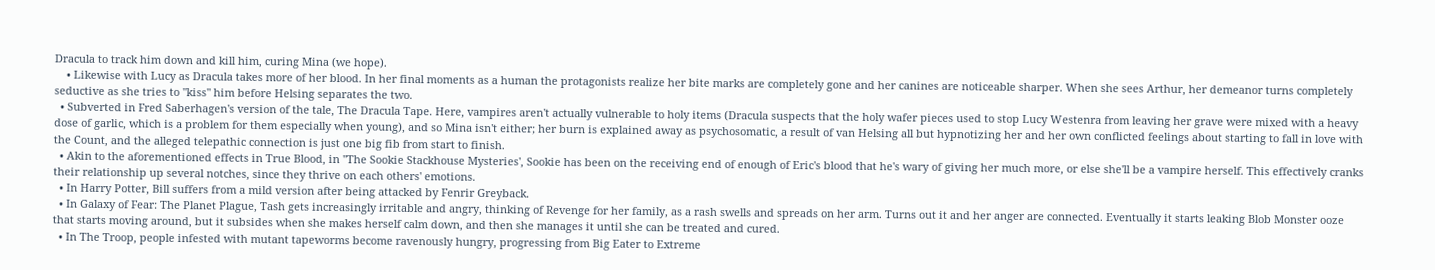Dracula to track him down and kill him, curing Mina (we hope).
    • Likewise with Lucy as Dracula takes more of her blood. In her final moments as a human the protagonists realize her bite marks are completely gone and her canines are noticeable sharper. When she sees Arthur, her demeanor turns completely seductive as she tries to "kiss" him before Helsing separates the two.
  • Subverted in Fred Saberhagen's version of the tale, The Dracula Tape. Here, vampires aren't actually vulnerable to holy items (Dracula suspects that the holy wafer pieces used to stop Lucy Westenra from leaving her grave were mixed with a heavy dose of garlic, which is a problem for them especially when young), and so Mina isn't either; her burn is explained away as psychosomatic, a result of van Helsing all but hypnotizing her and her own conflicted feelings about starting to fall in love with the Count, and the alleged telepathic connection is just one big fib from start to finish.
  • Akin to the aforementioned effects in True Blood, in ''The Sookie Stackhouse Mysteries', Sookie has been on the receiving end of enough of Eric's blood that he's wary of giving her much more, or else she'll be a vampire herself. This effectively cranks their relationship up several notches, since they thrive on each others' emotions.
  • In Harry Potter, Bill suffers from a mild version after being attacked by Fenrir Greyback.
  • In Galaxy of Fear: The Planet Plague, Tash gets increasingly irritable and angry, thinking of Revenge for her family, as a rash swells and spreads on her arm. Turns out it and her anger are connected. Eventually it starts leaking Blob Monster ooze that starts moving around, but it subsides when she makes herself calm down, and then she manages it until she can be treated and cured.
  • In The Troop, people infested with mutant tapeworms become ravenously hungry, progressing from Big Eater to Extreme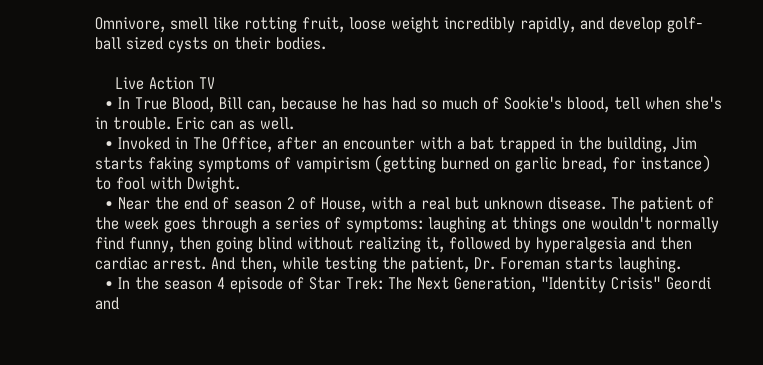Omnivore, smell like rotting fruit, loose weight incredibly rapidly, and develop golf-ball sized cysts on their bodies.

    Live Action TV
  • In True Blood, Bill can, because he has had so much of Sookie's blood, tell when she's in trouble. Eric can as well.
  • Invoked in The Office, after an encounter with a bat trapped in the building, Jim starts faking symptoms of vampirism (getting burned on garlic bread, for instance) to fool with Dwight.
  • Near the end of season 2 of House, with a real but unknown disease. The patient of the week goes through a series of symptoms: laughing at things one wouldn't normally find funny, then going blind without realizing it, followed by hyperalgesia and then cardiac arrest. And then, while testing the patient, Dr. Foreman starts laughing.
  • In the season 4 episode of Star Trek: The Next Generation, "Identity Crisis" Geordi and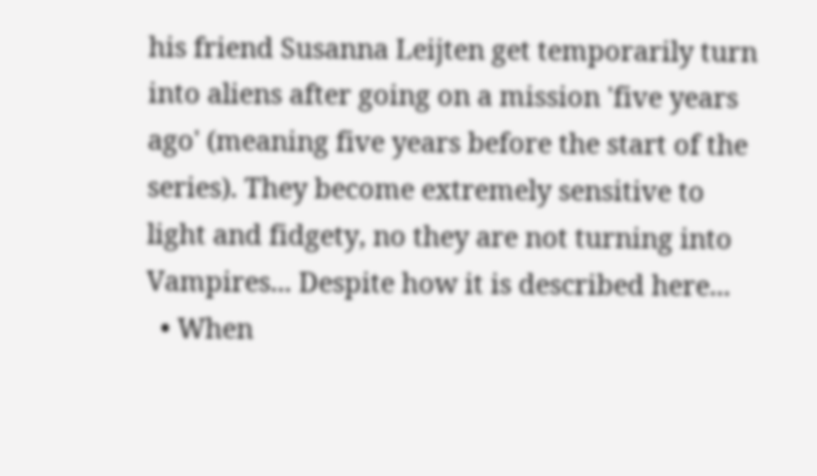his friend Susanna Leijten get temporarily turn into aliens after going on a mission 'five years ago' (meaning five years before the start of the series). They become extremely sensitive to light and fidgety, no they are not turning into Vampires... Despite how it is described here...
  • When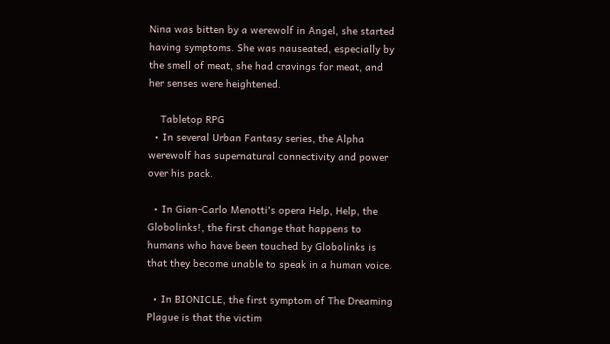Nina was bitten by a werewolf in Angel, she started having symptoms. She was nauseated, especially by the smell of meat, she had cravings for meat, and her senses were heightened.

    Tabletop RPG
  • In several Urban Fantasy series, the Alpha werewolf has supernatural connectivity and power over his pack.

  • In Gian-Carlo Menotti's opera Help, Help, the Globolinks!, the first change that happens to humans who have been touched by Globolinks is that they become unable to speak in a human voice.

  • In BIONICLE, the first symptom of The Dreaming Plague is that the victim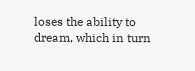loses the ability to dream, which in turn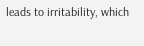leads to irritability, which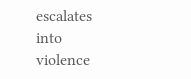escalates into violence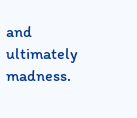and ultimately madness.